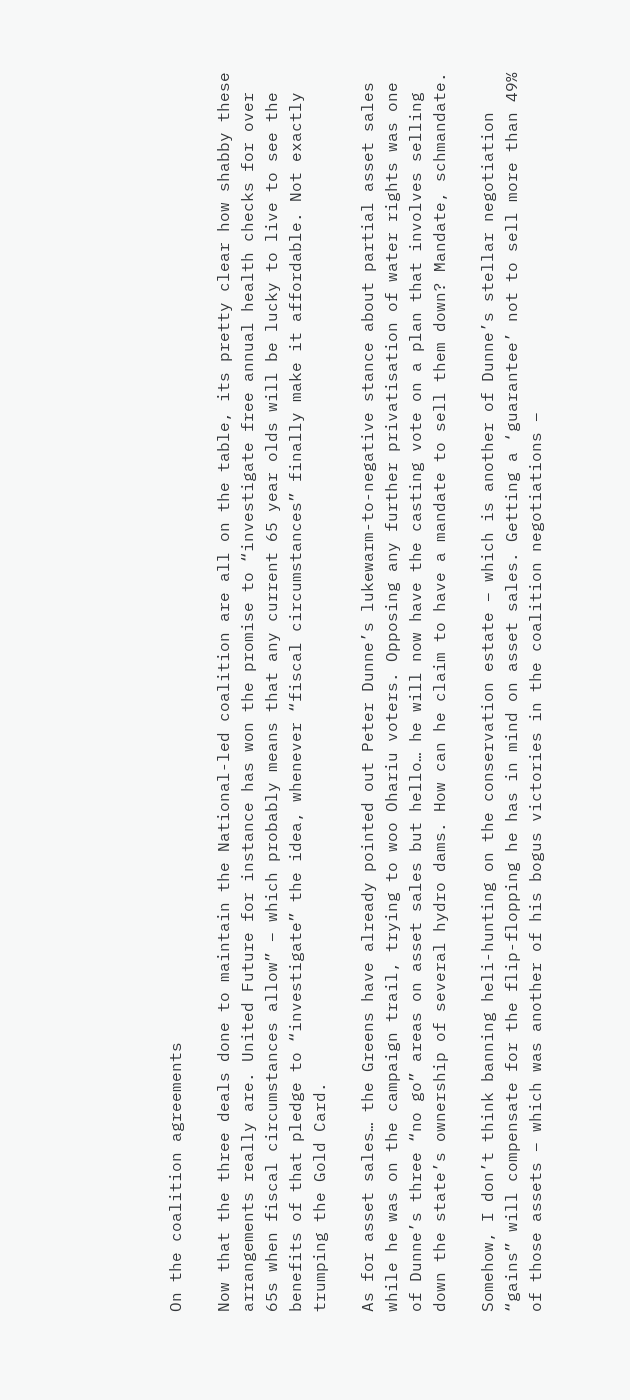On the coalition agreements

Now that the three deals done to maintain the National-led coalition are all on the table, its pretty clear how shabby these arrangements really are. United Future for instance has won the promise to “investigate free annual health checks for over 65s when fiscal circumstances allow” – which probably means that any current 65 year olds will be lucky to live to see the benefits of that pledge to “investigate” the idea, whenever “fiscal circumstances” finally make it affordable. Not exactly trumping the Gold Card.

As for asset sales… the Greens have already pointed out Peter Dunne’s lukewarm-to-negative stance about partial asset sales while he was on the campaign trail, trying to woo Ohariu voters. Opposing any further privatisation of water rights was one of Dunne’s three “no go” areas on asset sales but hello… he will now have the casting vote on a plan that involves selling down the state’s ownership of several hydro dams. How can he claim to have a mandate to sell them down? Mandate, schmandate.

Somehow, I don’t think banning heli-hunting on the conservation estate – which is another of Dunne’s stellar negotiation “gains” will compensate for the flip-flopping he has in mind on asset sales. Getting a ‘guarantee’ not to sell more than 49% of those assets – which was another of his bogus victories in the coalition negotiations –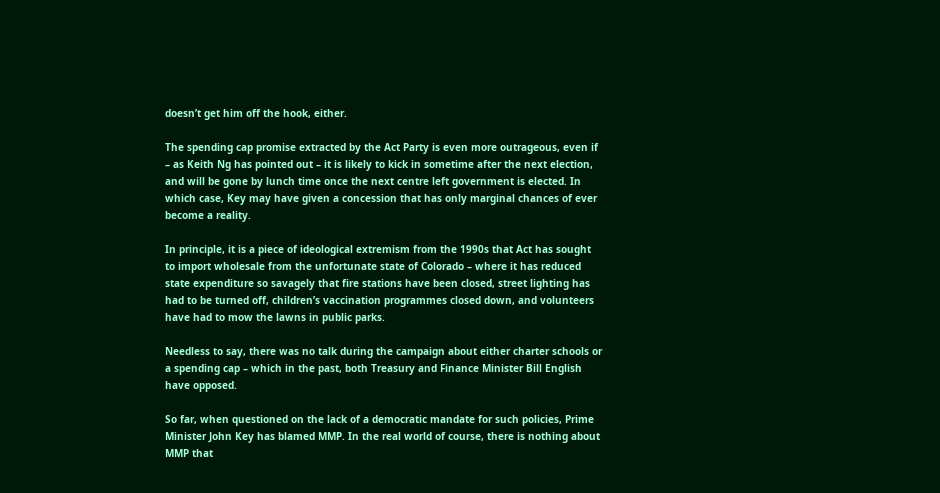doesn’t get him off the hook, either.

The spending cap promise extracted by the Act Party is even more outrageous, even if – as Keith Ng has pointed out – it is likely to kick in sometime after the next election, and will be gone by lunch time once the next centre left government is elected. In which case, Key may have given a concession that has only marginal chances of ever become a reality.

In principle, it is a piece of ideological extremism from the 1990s that Act has sought to import wholesale from the unfortunate state of Colorado – where it has reduced state expenditure so savagely that fire stations have been closed, street lighting has had to be turned off, children’s vaccination programmes closed down, and volunteers have had to mow the lawns in public parks.

Needless to say, there was no talk during the campaign about either charter schools or a spending cap – which in the past, both Treasury and Finance Minister Bill English have opposed.

So far, when questioned on the lack of a democratic mandate for such policies, Prime Minister John Key has blamed MMP. In the real world of course, there is nothing about MMP that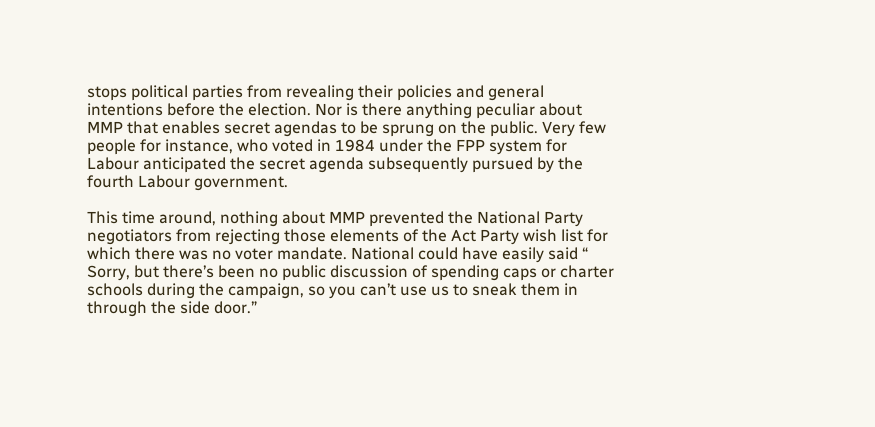stops political parties from revealing their policies and general intentions before the election. Nor is there anything peculiar about MMP that enables secret agendas to be sprung on the public. Very few people for instance, who voted in 1984 under the FPP system for Labour anticipated the secret agenda subsequently pursued by the fourth Labour government.

This time around, nothing about MMP prevented the National Party negotiators from rejecting those elements of the Act Party wish list for which there was no voter mandate. National could have easily said “ Sorry, but there’s been no public discussion of spending caps or charter schools during the campaign, so you can’t use us to sneak them in through the side door.”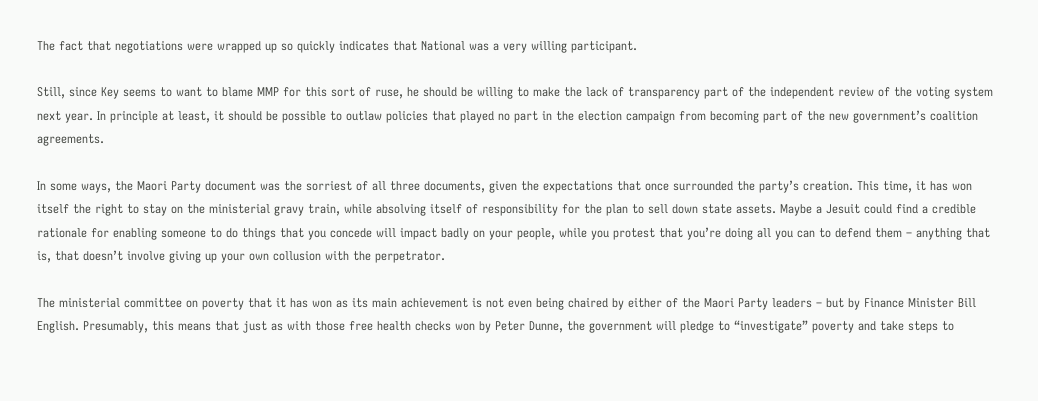The fact that negotiations were wrapped up so quickly indicates that National was a very willing participant.

Still, since Key seems to want to blame MMP for this sort of ruse, he should be willing to make the lack of transparency part of the independent review of the voting system next year. In principle at least, it should be possible to outlaw policies that played no part in the election campaign from becoming part of the new government’s coalition agreements.

In some ways, the Maori Party document was the sorriest of all three documents, given the expectations that once surrounded the party’s creation. This time, it has won itself the right to stay on the ministerial gravy train, while absolving itself of responsibility for the plan to sell down state assets. Maybe a Jesuit could find a credible rationale for enabling someone to do things that you concede will impact badly on your people, while you protest that you’re doing all you can to defend them – anything that is, that doesn’t involve giving up your own collusion with the perpetrator.

The ministerial committee on poverty that it has won as its main achievement is not even being chaired by either of the Maori Party leaders – but by Finance Minister Bill English. Presumably, this means that just as with those free health checks won by Peter Dunne, the government will pledge to “investigate” poverty and take steps to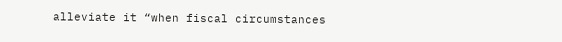alleviate it “when fiscal circumstances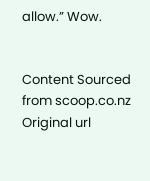allow.” Wow.


Content Sourced from scoop.co.nz
Original url